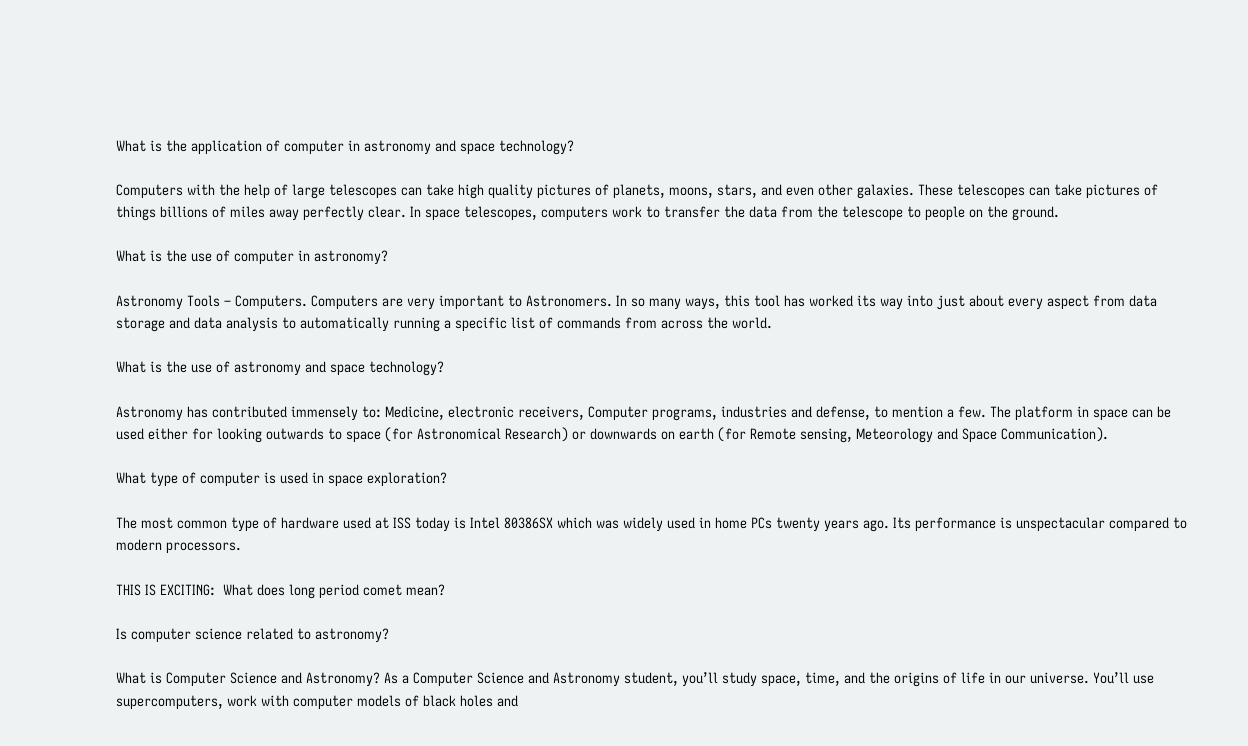What is the application of computer in astronomy and space technology?

Computers with the help of large telescopes can take high quality pictures of planets, moons, stars, and even other galaxies. These telescopes can take pictures of things billions of miles away perfectly clear. In space telescopes, computers work to transfer the data from the telescope to people on the ground.

What is the use of computer in astronomy?

Astronomy Tools – Computers. Computers are very important to Astronomers. In so many ways, this tool has worked its way into just about every aspect from data storage and data analysis to automatically running a specific list of commands from across the world.

What is the use of astronomy and space technology?

Astronomy has contributed immensely to: Medicine, electronic receivers, Computer programs, industries and defense, to mention a few. The platform in space can be used either for looking outwards to space (for Astronomical Research) or downwards on earth (for Remote sensing, Meteorology and Space Communication).

What type of computer is used in space exploration?

The most common type of hardware used at ISS today is Intel 80386SX which was widely used in home PCs twenty years ago. Its performance is unspectacular compared to modern processors.

THIS IS EXCITING:  What does long period comet mean?

Is computer science related to astronomy?

What is Computer Science and Astronomy? As a Computer Science and Astronomy student, you’ll study space, time, and the origins of life in our universe. You’ll use supercomputers, work with computer models of black holes and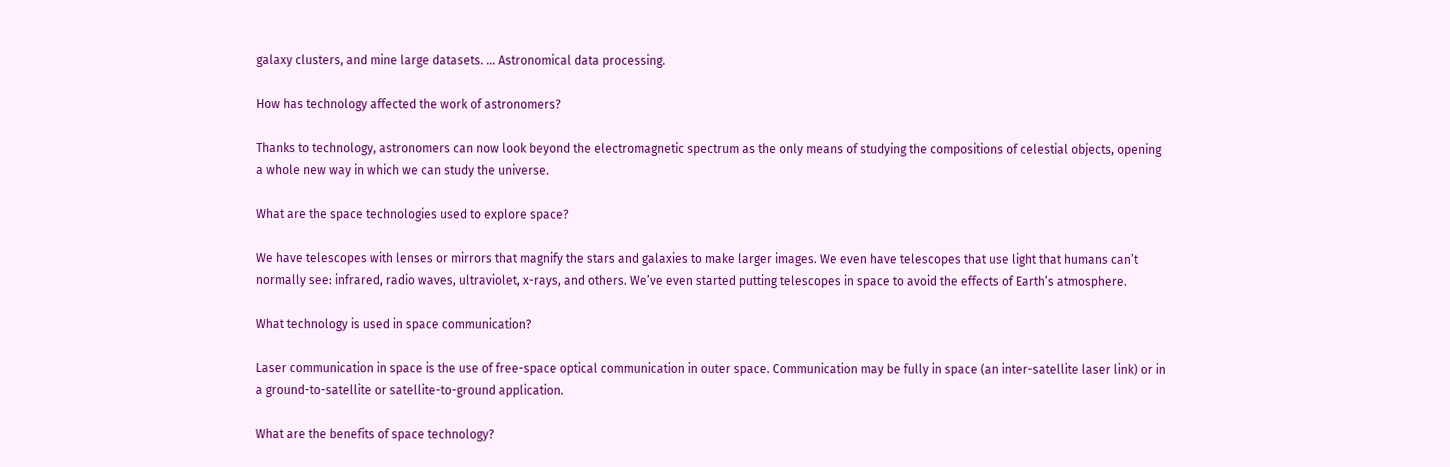galaxy clusters, and mine large datasets. … Astronomical data processing.

How has technology affected the work of astronomers?

Thanks to technology, astronomers can now look beyond the electromagnetic spectrum as the only means of studying the compositions of celestial objects, opening a whole new way in which we can study the universe.

What are the space technologies used to explore space?

We have telescopes with lenses or mirrors that magnify the stars and galaxies to make larger images. We even have telescopes that use light that humans can’t normally see: infrared, radio waves, ultraviolet, x-rays, and others. We’ve even started putting telescopes in space to avoid the effects of Earth’s atmosphere.

What technology is used in space communication?

Laser communication in space is the use of free-space optical communication in outer space. Communication may be fully in space (an inter-satellite laser link) or in a ground-to-satellite or satellite-to-ground application.

What are the benefits of space technology?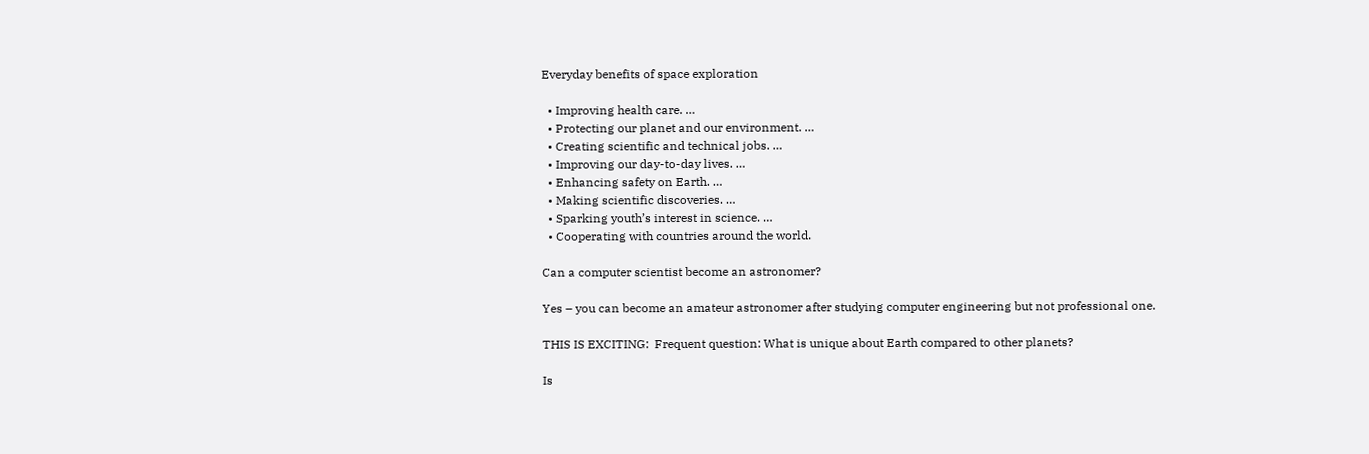Everyday benefits of space exploration

  • Improving health care. …
  • Protecting our planet and our environment. …
  • Creating scientific and technical jobs. …
  • Improving our day-to-day lives. …
  • Enhancing safety on Earth. …
  • Making scientific discoveries. …
  • Sparking youth’s interest in science. …
  • Cooperating with countries around the world.

Can a computer scientist become an astronomer?

Yes – you can become an amateur astronomer after studying computer engineering but not professional one.

THIS IS EXCITING:  Frequent question: What is unique about Earth compared to other planets?

Is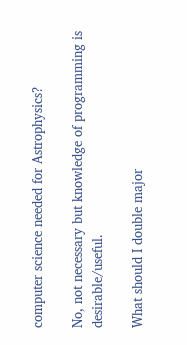computer science needed for Astrophysics?

No, not necessary but knowledge of programming is desirable/useful.

What should I double major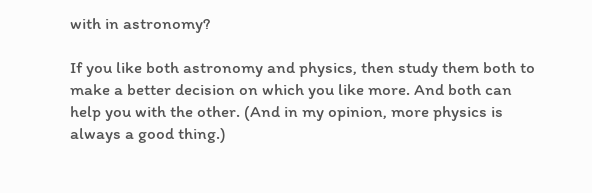with in astronomy?

If you like both astronomy and physics, then study them both to make a better decision on which you like more. And both can help you with the other. (And in my opinion, more physics is always a good thing.)